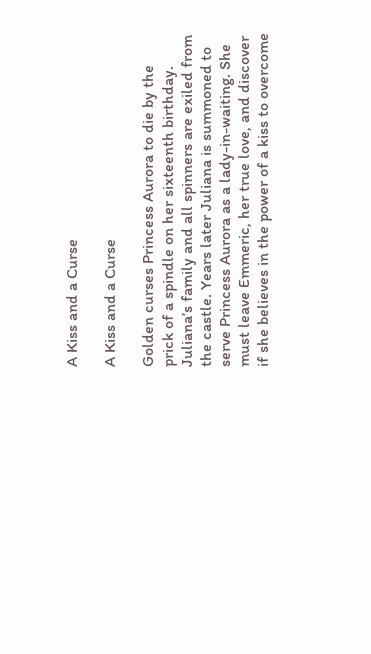A Kiss and a Curse

A Kiss and a Curse

Golden curses Princess Aurora to die by the prick of a spindle on her sixteenth birthday. Juliana’s family and all spinners are exiled from the castle. Years later Juliana is summoned to serve Princess Aurora as a lady-in-waiting. She must leave Emmeric, her true love, and discover if she believes in the power of a kiss to overcome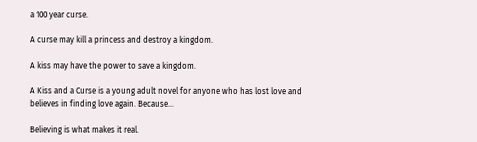a 100 year curse.

A curse may kill a princess and destroy a kingdom.

A kiss may have the power to save a kingdom.

A Kiss and a Curse is a young adult novel for anyone who has lost love and believes in finding love again. Because…

Believing is what makes it real.